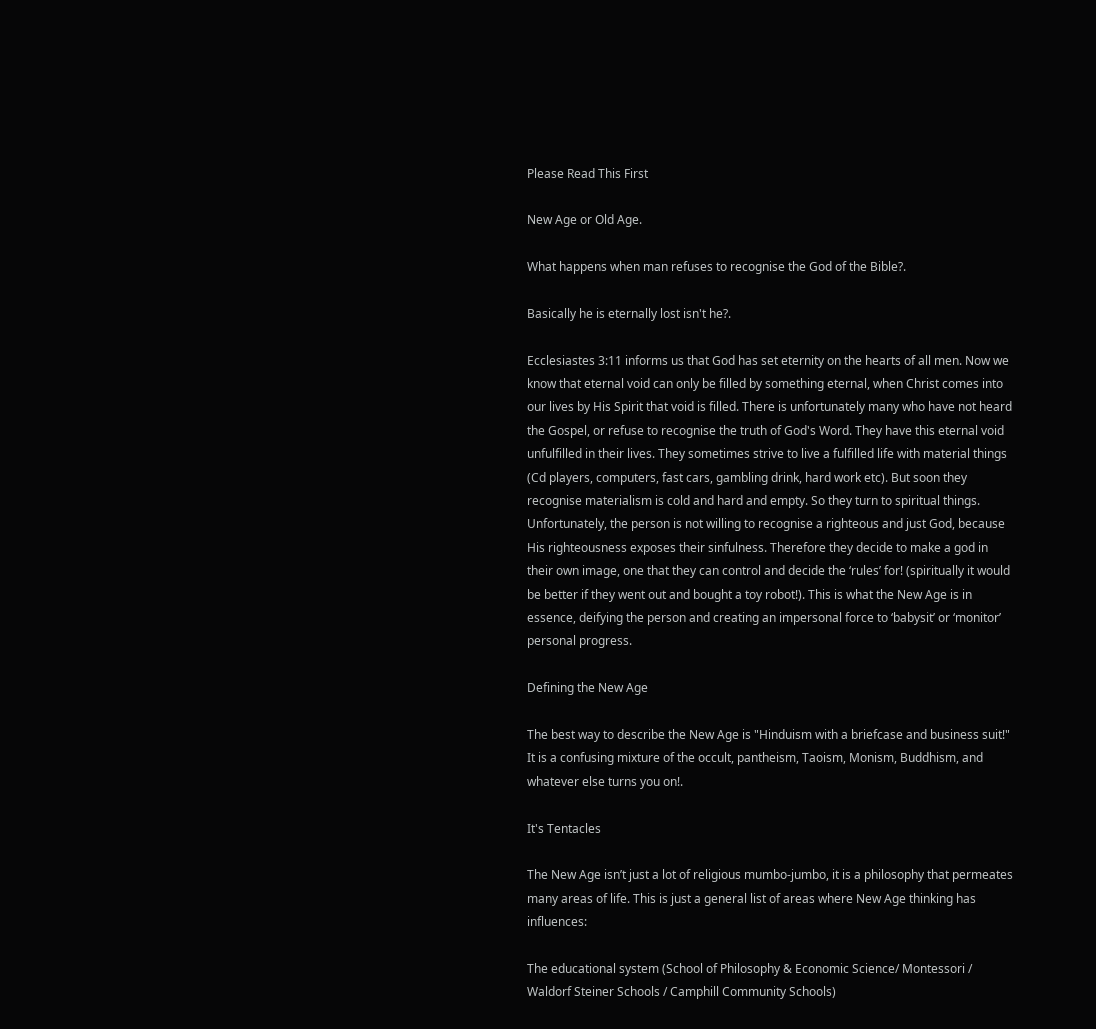Please Read This First

New Age or Old Age.

What happens when man refuses to recognise the God of the Bible?.

Basically he is eternally lost isn't he?.

Ecclesiastes 3:11 informs us that God has set eternity on the hearts of all men. Now we know that eternal void can only be filled by something eternal, when Christ comes into our lives by His Spirit that void is filled. There is unfortunately many who have not heard the Gospel, or refuse to recognise the truth of God's Word. They have this eternal void unfulfilled in their lives. They sometimes strive to live a fulfilled life with material things (Cd players, computers, fast cars, gambling drink, hard work etc). But soon they recognise materialism is cold and hard and empty. So they turn to spiritual things. Unfortunately, the person is not willing to recognise a righteous and just God, because His righteousness exposes their sinfulness. Therefore they decide to make a god in their own image, one that they can control and decide the ‘rules’ for! (spiritually it would be better if they went out and bought a toy robot!). This is what the New Age is in essence, deifying the person and creating an impersonal force to ‘babysit’ or ‘monitor’ personal progress.

Defining the New Age

The best way to describe the New Age is "Hinduism with a briefcase and business suit!" It is a confusing mixture of the occult, pantheism, Taoism, Monism, Buddhism, and whatever else turns you on!.

It's Tentacles

The New Age isn’t just a lot of religious mumbo-jumbo, it is a philosophy that permeates many areas of life. This is just a general list of areas where New Age thinking has influences:

The educational system (School of Philosophy & Economic Science/ Montessori / Waldorf Steiner Schools / Camphill Community Schools)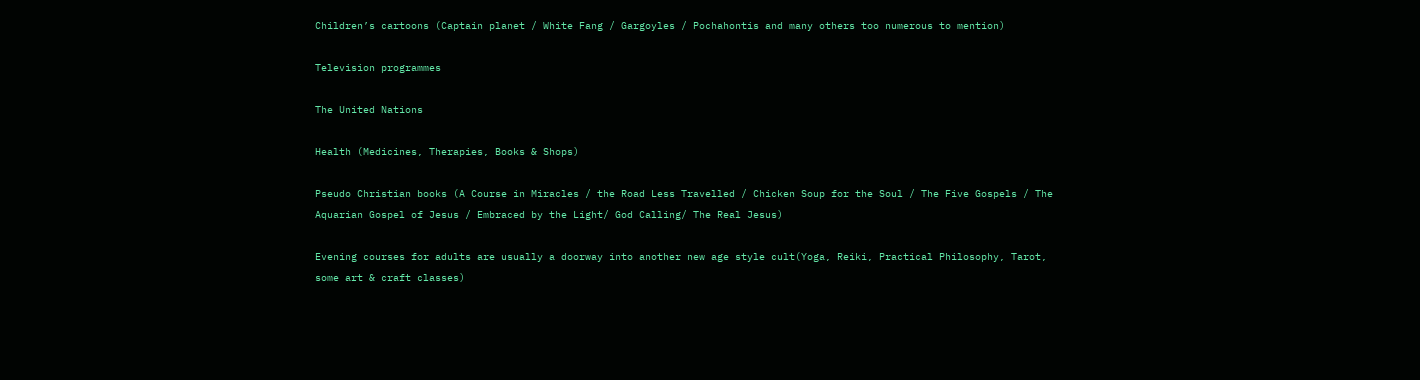Children’s cartoons (Captain planet / White Fang / Gargoyles / Pochahontis and many others too numerous to mention)

Television programmes

The United Nations

Health (Medicines, Therapies, Books & Shops)

Pseudo Christian books (A Course in Miracles / the Road Less Travelled / Chicken Soup for the Soul / The Five Gospels / The Aquarian Gospel of Jesus / Embraced by the Light/ God Calling/ The Real Jesus)

Evening courses for adults are usually a doorway into another new age style cult(Yoga, Reiki, Practical Philosophy, Tarot, some art & craft classes)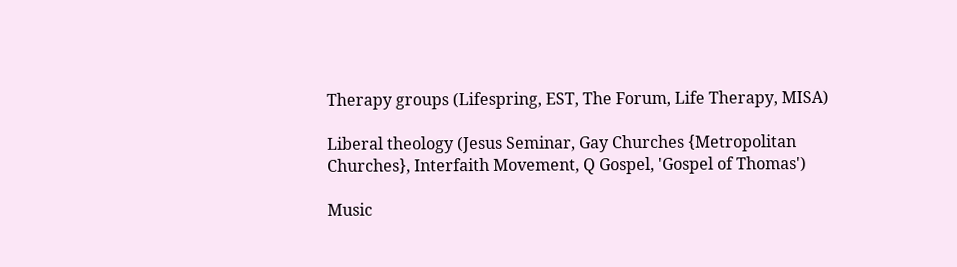Therapy groups (Lifespring, EST, The Forum, Life Therapy, MISA)

Liberal theology (Jesus Seminar, Gay Churches {Metropolitan Churches}, Interfaith Movement, Q Gospel, 'Gospel of Thomas')

Music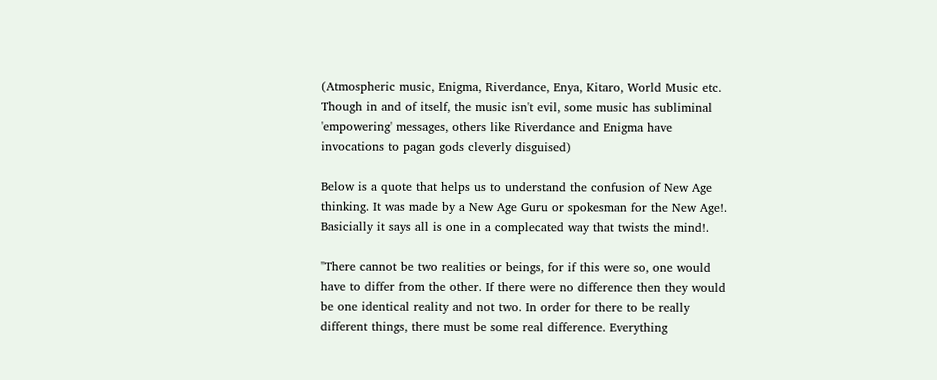(Atmospheric music, Enigma, Riverdance, Enya, Kitaro, World Music etc. Though in and of itself, the music isn't evil, some music has subliminal 'empowering' messages, others like Riverdance and Enigma have invocations to pagan gods cleverly disguised)

Below is a quote that helps us to understand the confusion of New Age thinking. It was made by a New Age Guru or spokesman for the New Age!. Basicially it says all is one in a complecated way that twists the mind!.

"There cannot be two realities or beings, for if this were so, one would have to differ from the other. If there were no difference then they would be one identical reality and not two. In order for there to be really different things, there must be some real difference. Everything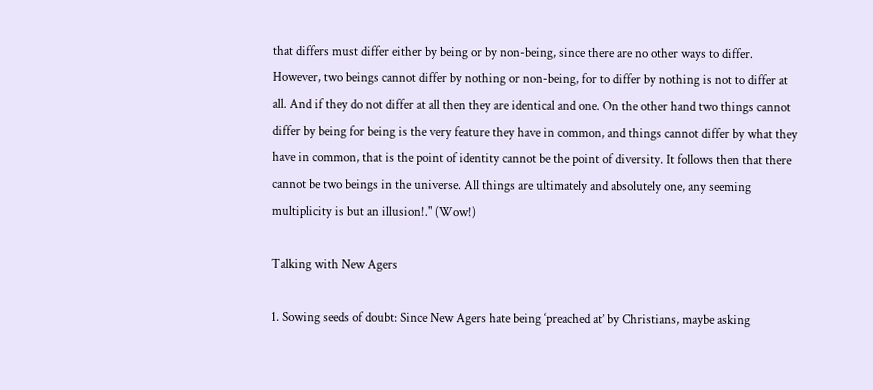that differs must differ either by being or by non-being, since there are no other ways to differ. However, two beings cannot differ by nothing or non-being, for to differ by nothing is not to differ at all. And if they do not differ at all then they are identical and one. On the other hand two things cannot differ by being for being is the very feature they have in common, and things cannot differ by what they have in common, that is the point of identity cannot be the point of diversity. It follows then that there cannot be two beings in the universe. All things are ultimately and absolutely one, any seeming multiplicity is but an illusion!." (Wow!)

Talking with New Agers

1. Sowing seeds of doubt: Since New Agers hate being ‘preached at’ by Christians, maybe asking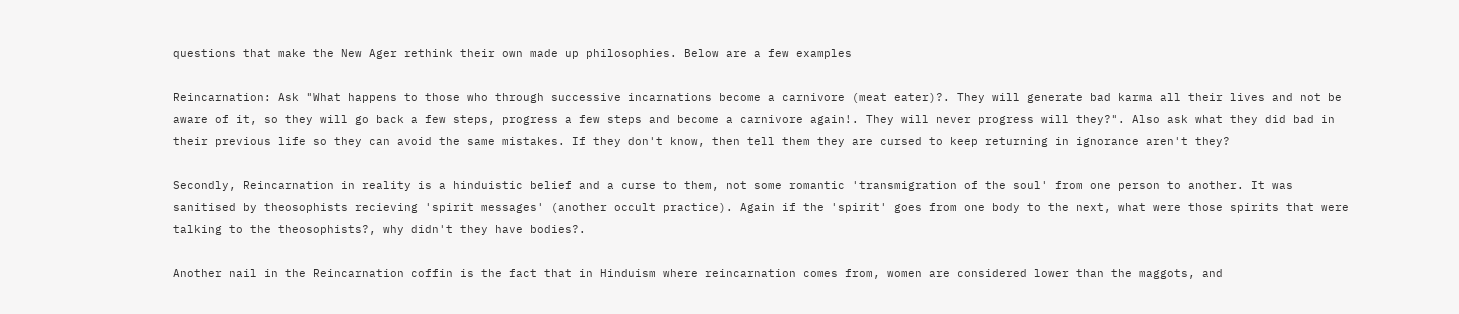questions that make the New Ager rethink their own made up philosophies. Below are a few examples

Reincarnation: Ask "What happens to those who through successive incarnations become a carnivore (meat eater)?. They will generate bad karma all their lives and not be aware of it, so they will go back a few steps, progress a few steps and become a carnivore again!. They will never progress will they?". Also ask what they did bad in their previous life so they can avoid the same mistakes. If they don't know, then tell them they are cursed to keep returning in ignorance aren't they?

Secondly, Reincarnation in reality is a hinduistic belief and a curse to them, not some romantic 'transmigration of the soul' from one person to another. It was sanitised by theosophists recieving 'spirit messages' (another occult practice). Again if the 'spirit' goes from one body to the next, what were those spirits that were talking to the theosophists?, why didn't they have bodies?.

Another nail in the Reincarnation coffin is the fact that in Hinduism where reincarnation comes from, women are considered lower than the maggots, and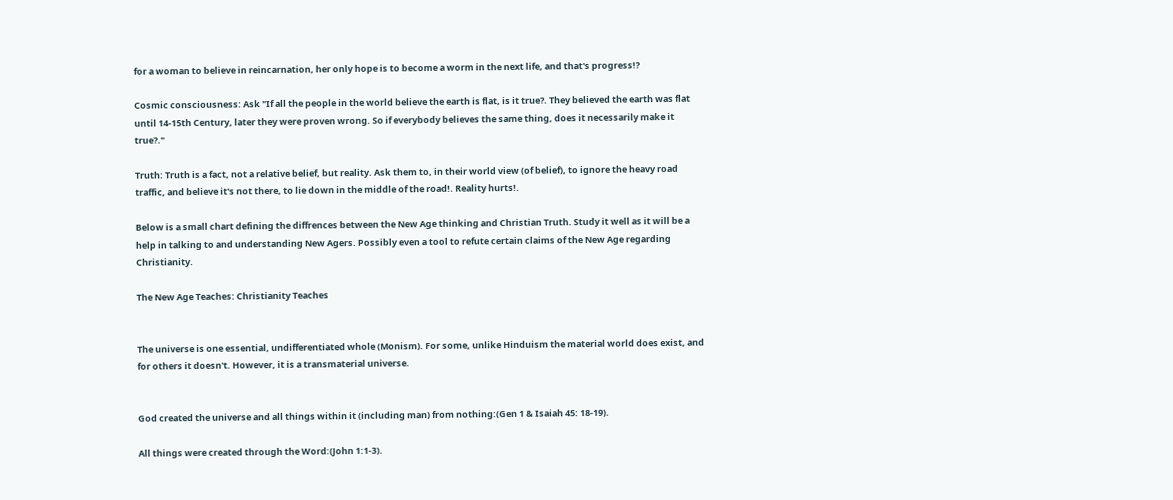for a woman to believe in reincarnation, her only hope is to become a worm in the next life, and that's progress!?

Cosmic consciousness: Ask "If all the people in the world believe the earth is flat, is it true?. They believed the earth was flat until 14-15th Century, later they were proven wrong. So if everybody believes the same thing, does it necessarily make it true?."

Truth: Truth is a fact, not a relative belief, but reality. Ask them to, in their world view (of belief), to ignore the heavy road traffic, and believe it's not there, to lie down in the middle of the road!. Reality hurts!.

Below is a small chart defining the diffrences between the New Age thinking and Christian Truth. Study it well as it will be a help in talking to and understanding New Agers. Possibly even a tool to refute certain claims of the New Age regarding Christianity.

The New Age Teaches: Christianity Teaches


The universe is one essential, undifferentiated whole (Monism). For some, unlike Hinduism the material world does exist, and for others it doesn't. However, it is a transmaterial universe.


God created the universe and all things within it (including man) from nothing:(Gen 1 & Isaiah 45: 18-19).

All things were created through the Word:(John 1:1-3).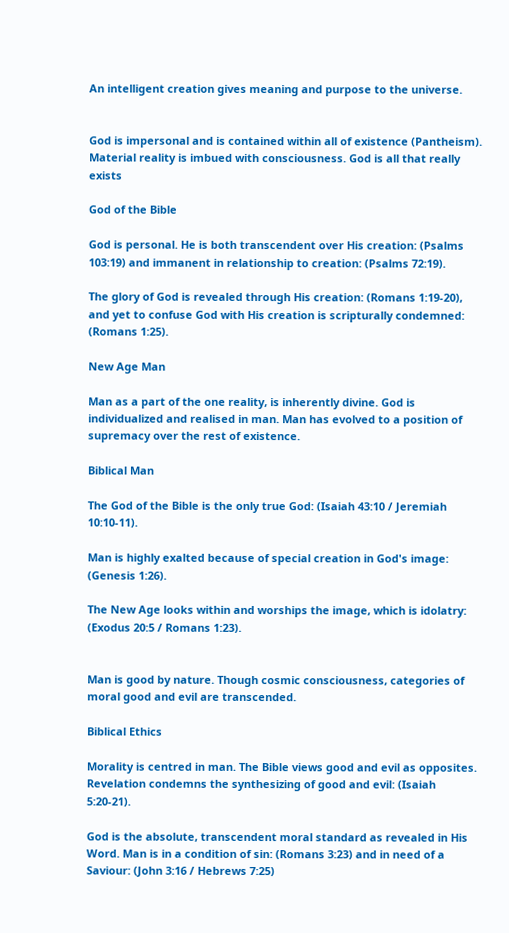An intelligent creation gives meaning and purpose to the universe.


God is impersonal and is contained within all of existence (Pantheism). Material reality is imbued with consciousness. God is all that really exists

God of the Bible

God is personal. He is both transcendent over His creation: (Psalms 103:19) and immanent in relationship to creation: (Psalms 72:19).

The glory of God is revealed through His creation: (Romans 1:19-20), and yet to confuse God with His creation is scripturally condemned: (Romans 1:25).

New Age Man

Man as a part of the one reality, is inherently divine. God is individualized and realised in man. Man has evolved to a position of supremacy over the rest of existence.

Biblical Man

The God of the Bible is the only true God: (Isaiah 43:10 / Jeremiah 10:10-11).

Man is highly exalted because of special creation in God's image: (Genesis 1:26).

The New Age looks within and worships the image, which is idolatry: (Exodus 20:5 / Romans 1:23).


Man is good by nature. Though cosmic consciousness, categories of moral good and evil are transcended.

Biblical Ethics

Morality is centred in man. The Bible views good and evil as opposites. Revelation condemns the synthesizing of good and evil: (Isaiah 5:20-21).

God is the absolute, transcendent moral standard as revealed in His Word. Man is in a condition of sin: (Romans 3:23) and in need of a Saviour: (John 3:16 / Hebrews 7:25)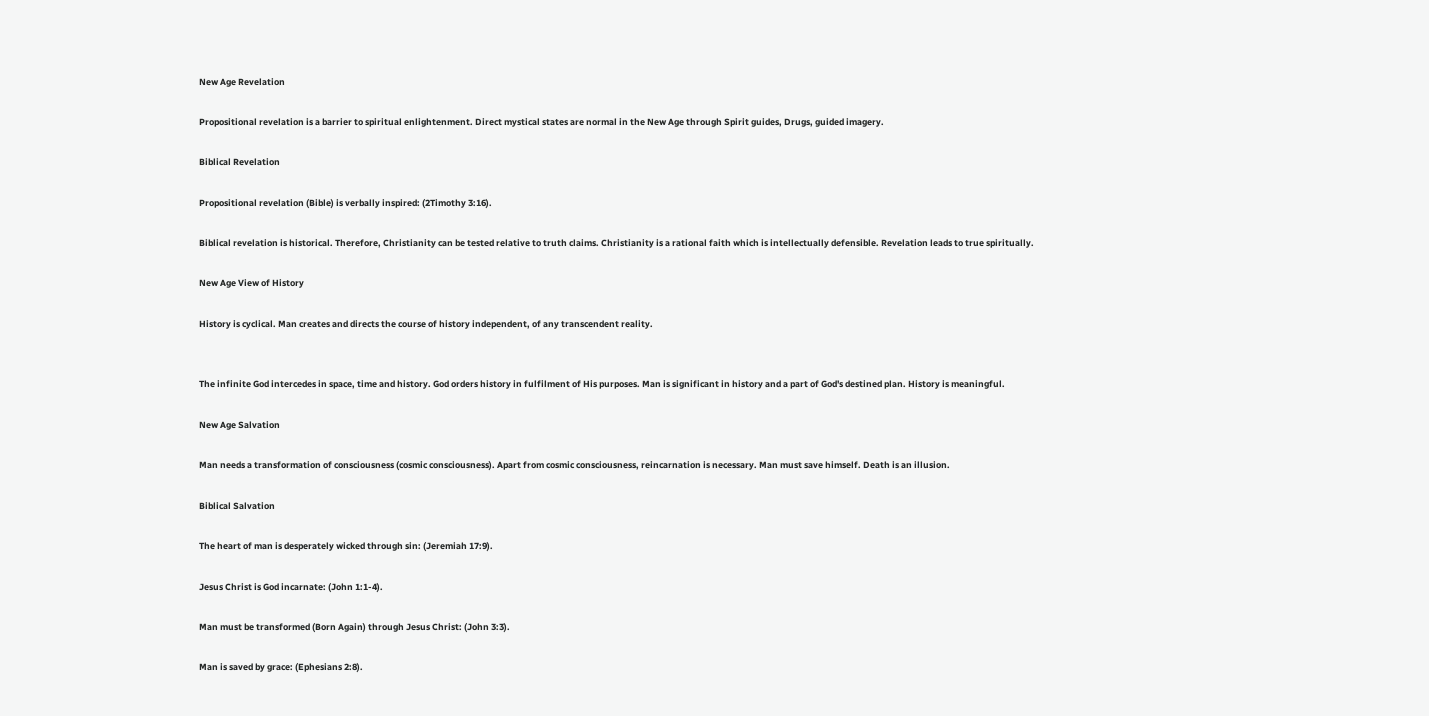New Age Revelation

Propositional revelation is a barrier to spiritual enlightenment. Direct mystical states are normal in the New Age through Spirit guides, Drugs, guided imagery.

Biblical Revelation

Propositional revelation (Bible) is verbally inspired: (2Timothy 3:16).

Biblical revelation is historical. Therefore, Christianity can be tested relative to truth claims. Christianity is a rational faith which is intellectually defensible. Revelation leads to true spiritually.

New Age View of History

History is cyclical. Man creates and directs the course of history independent, of any transcendent reality.


The infinite God intercedes in space, time and history. God orders history in fulfilment of His purposes. Man is significant in history and a part of God's destined plan. History is meaningful.

New Age Salvation

Man needs a transformation of consciousness (cosmic consciousness). Apart from cosmic consciousness, reincarnation is necessary. Man must save himself. Death is an illusion.

Biblical Salvation

The heart of man is desperately wicked through sin: (Jeremiah 17:9).

Jesus Christ is God incarnate: (John 1:1-4).

Man must be transformed (Born Again) through Jesus Christ: (John 3:3).

Man is saved by grace: (Ephesians 2:8).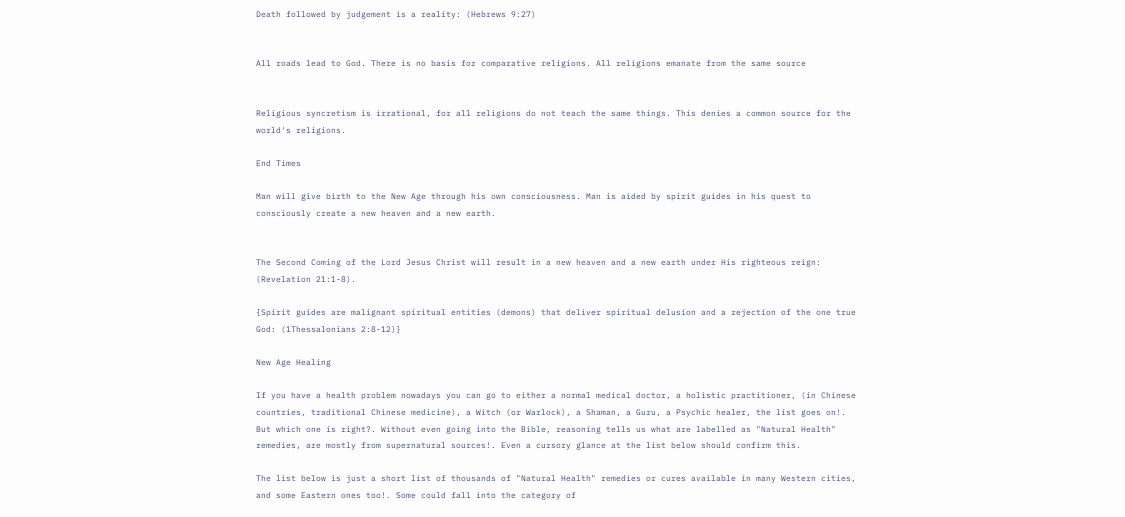Death followed by judgement is a reality: (Hebrews 9:27)


All roads lead to God. There is no basis for comparative religions. All religions emanate from the same source


Religious syncretism is irrational, for all religions do not teach the same things. This denies a common source for the world's religions.

End Times

Man will give birth to the New Age through his own consciousness. Man is aided by spirit guides in his quest to consciously create a new heaven and a new earth.


The Second Coming of the Lord Jesus Christ will result in a new heaven and a new earth under His righteous reign: (Revelation 21:1-8).

{Spirit guides are malignant spiritual entities (demons) that deliver spiritual delusion and a rejection of the one true God: (1Thessalonians 2:8-12)}

New Age Healing

If you have a health problem nowadays you can go to either a normal medical doctor, a holistic practitioner, (in Chinese countries, traditional Chinese medicine), a Witch (or Warlock), a Shaman, a Guru, a Psychic healer, the list goes on!. But which one is right?. Without even going into the Bible, reasoning tells us what are labelled as "Natural Health" remedies, are mostly from supernatural sources!. Even a cursory glance at the list below should confirm this.

The list below is just a short list of thousands of "Natural Health" remedies or cures available in many Western cities, and some Eastern ones too!. Some could fall into the category of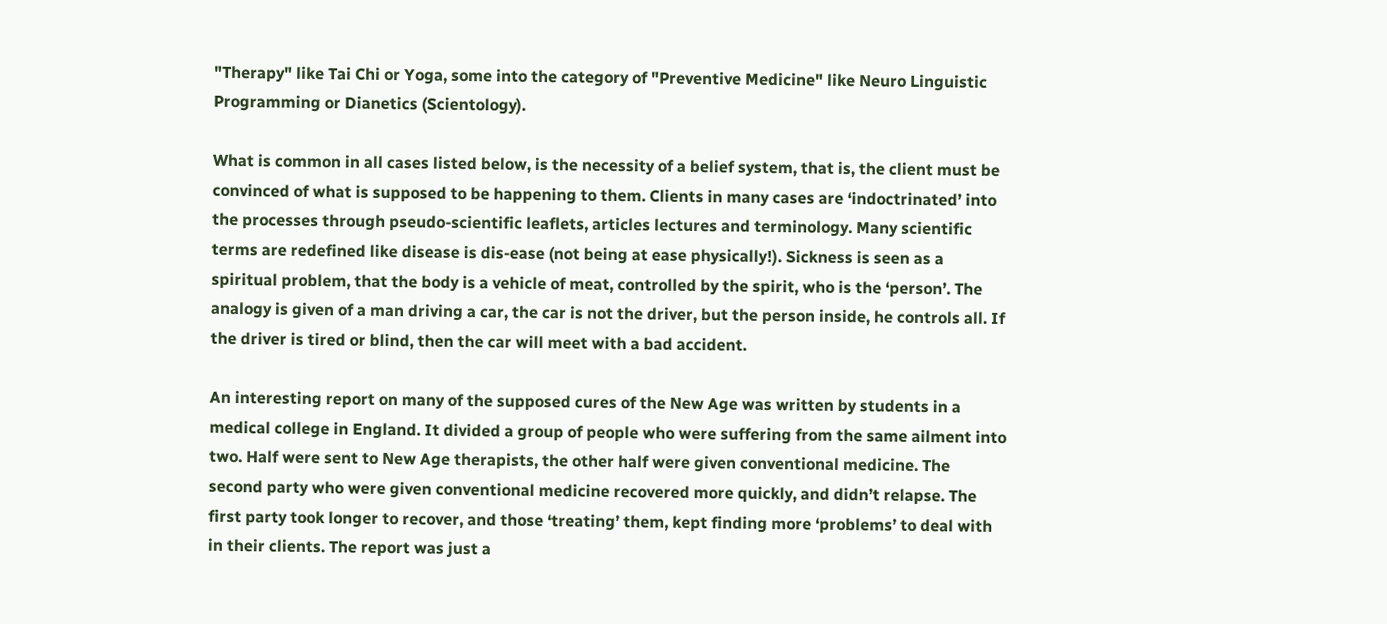"Therapy" like Tai Chi or Yoga, some into the category of "Preventive Medicine" like Neuro Linguistic Programming or Dianetics (Scientology).

What is common in all cases listed below, is the necessity of a belief system, that is, the client must be convinced of what is supposed to be happening to them. Clients in many cases are ‘indoctrinated’ into the processes through pseudo-scientific leaflets, articles lectures and terminology. Many scientific terms are redefined like disease is dis-ease (not being at ease physically!). Sickness is seen as a spiritual problem, that the body is a vehicle of meat, controlled by the spirit, who is the ‘person’. The analogy is given of a man driving a car, the car is not the driver, but the person inside, he controls all. If the driver is tired or blind, then the car will meet with a bad accident.

An interesting report on many of the supposed cures of the New Age was written by students in a medical college in England. It divided a group of people who were suffering from the same ailment into two. Half were sent to New Age therapists, the other half were given conventional medicine. The second party who were given conventional medicine recovered more quickly, and didn’t relapse. The first party took longer to recover, and those ‘treating’ them, kept finding more ‘problems’ to deal with in their clients. The report was just a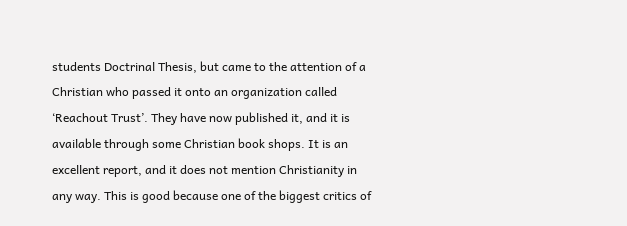students Doctrinal Thesis, but came to the attention of a Christian who passed it onto an organization called ‘Reachout Trust’. They have now published it, and it is available through some Christian book shops. It is an excellent report, and it does not mention Christianity in any way. This is good because one of the biggest critics of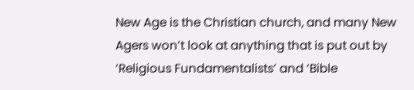New Age is the Christian church, and many New Agers won’t look at anything that is put out by ‘Religious Fundamentalists’ and ‘Bible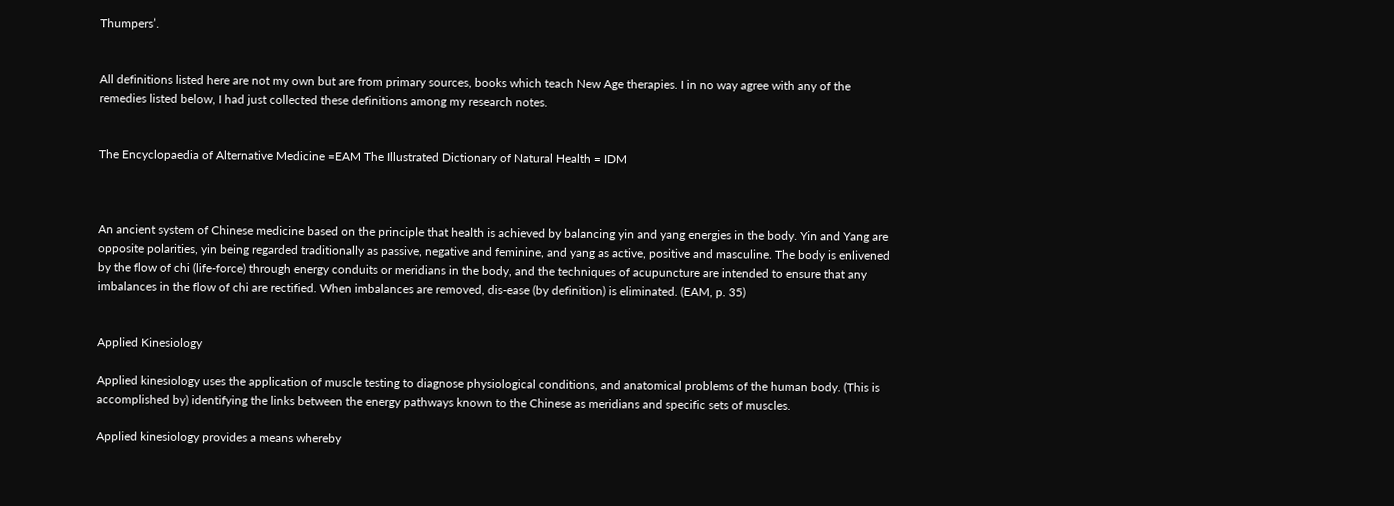Thumpers’.


All definitions listed here are not my own but are from primary sources, books which teach New Age therapies. I in no way agree with any of the remedies listed below, I had just collected these definitions among my research notes.


The Encyclopaedia of Alternative Medicine =EAM The Illustrated Dictionary of Natural Health = IDM



An ancient system of Chinese medicine based on the principle that health is achieved by balancing yin and yang energies in the body. Yin and Yang are opposite polarities, yin being regarded traditionally as passive, negative and feminine, and yang as active, positive and masculine. The body is enlivened by the flow of chi (life-force) through energy conduits or meridians in the body, and the techniques of acupuncture are intended to ensure that any imbalances in the flow of chi are rectified. When imbalances are removed, dis-ease (by definition) is eliminated. (EAM, p. 35)


Applied Kinesiology

Applied kinesiology uses the application of muscle testing to diagnose physiological conditions, and anatomical problems of the human body. (This is accomplished by) identifying the links between the energy pathways known to the Chinese as meridians and specific sets of muscles.

Applied kinesiology provides a means whereby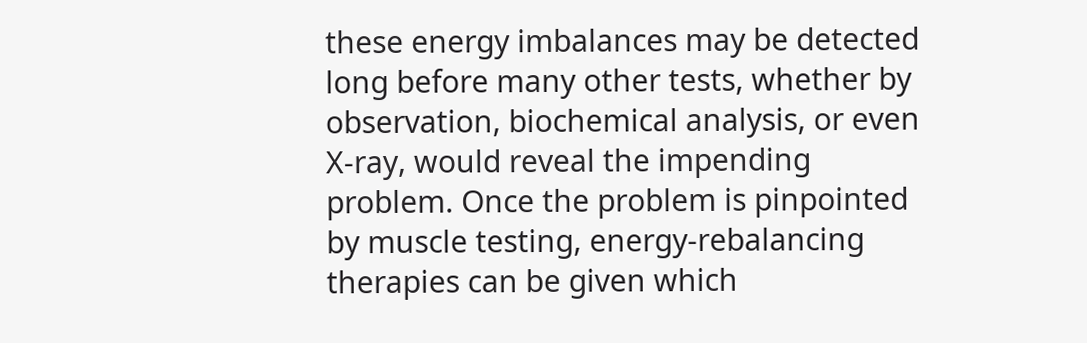these energy imbalances may be detected long before many other tests, whether by observation, biochemical analysis, or even X-ray, would reveal the impending problem. Once the problem is pinpointed by muscle testing, energy-rebalancing therapies can be given which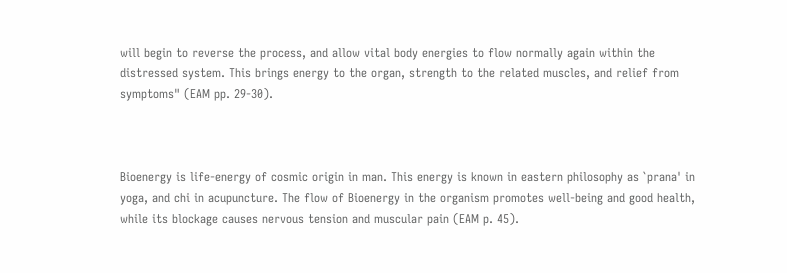will begin to reverse the process, and allow vital body energies to flow normally again within the distressed system. This brings energy to the organ, strength to the related muscles, and relief from symptoms" (EAM pp. 29-30).



Bioenergy is life-energy of cosmic origin in man. This energy is known in eastern philosophy as `prana' in yoga, and chi in acupuncture. The flow of Bioenergy in the organism promotes well-being and good health, while its blockage causes nervous tension and muscular pain (EAM p. 45).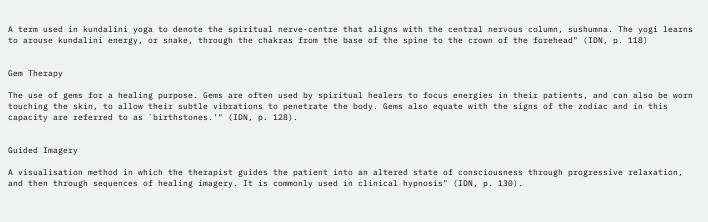A term used in kundalini yoga to denote the spiritual nerve-centre that aligns with the central nervous column, sushumna. The yogi learns to arouse kundalini energy, or snake, through the chakras from the base of the spine to the crown of the forehead" (IDN, p. 118)


Gem Therapy

The use of gems for a healing purpose. Gems are often used by spiritual healers to focus energies in their patients, and can also be worn touching the skin, to allow their subtle vibrations to penetrate the body. Gems also equate with the signs of the zodiac and in this capacity are referred to as `birthstones.'" (IDN, p. 128).


Guided Imagery

A visualisation method in which the therapist guides the patient into an altered state of consciousness through progressive relaxation, and then through sequences of healing imagery. It is commonly used in clinical hypnosis" (IDN, p. 130).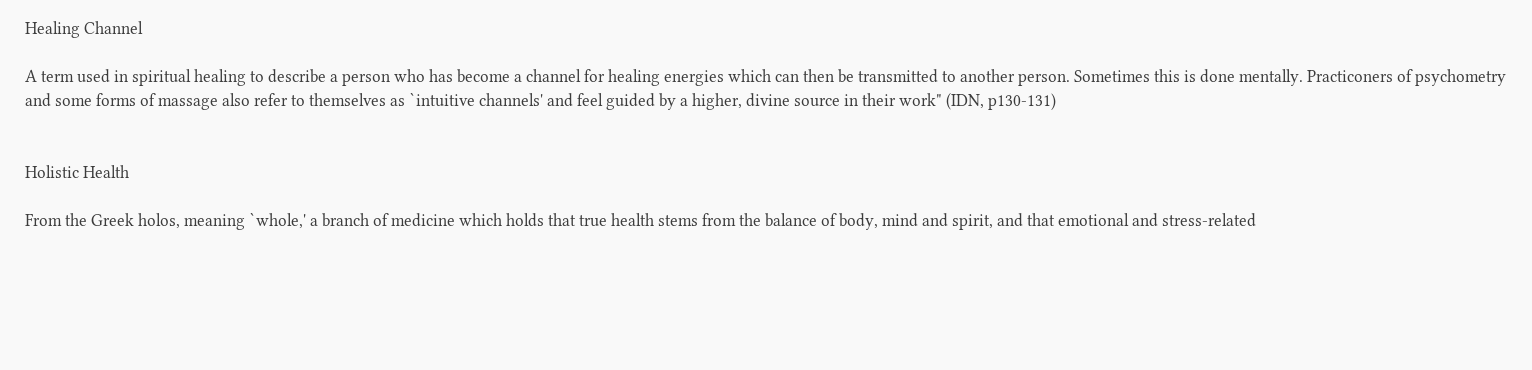Healing Channel

A term used in spiritual healing to describe a person who has become a channel for healing energies which can then be transmitted to another person. Sometimes this is done mentally. Practiconers of psychometry and some forms of massage also refer to themselves as `intuitive channels' and feel guided by a higher, divine source in their work" (IDN, p130-131)


Holistic Health

From the Greek holos, meaning `whole,' a branch of medicine which holds that true health stems from the balance of body, mind and spirit, and that emotional and stress-related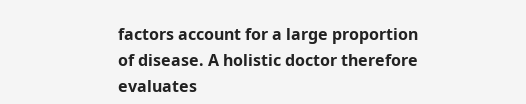factors account for a large proportion of disease. A holistic doctor therefore evaluates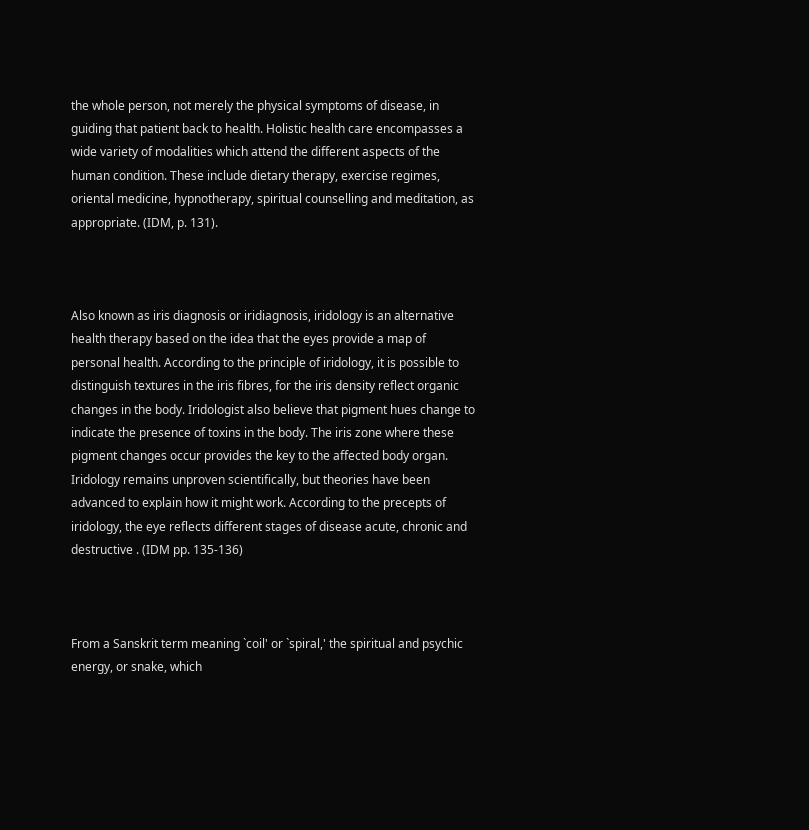the whole person, not merely the physical symptoms of disease, in guiding that patient back to health. Holistic health care encompasses a wide variety of modalities which attend the different aspects of the human condition. These include dietary therapy, exercise regimes, oriental medicine, hypnotherapy, spiritual counselling and meditation, as appropriate. (IDM, p. 131).



Also known as iris diagnosis or iridiagnosis, iridology is an alternative health therapy based on the idea that the eyes provide a map of personal health. According to the principle of iridology, it is possible to distinguish textures in the iris fibres, for the iris density reflect organic changes in the body. Iridologist also believe that pigment hues change to indicate the presence of toxins in the body. The iris zone where these pigment changes occur provides the key to the affected body organ. Iridology remains unproven scientifically, but theories have been advanced to explain how it might work. According to the precepts of iridology, the eye reflects different stages of disease acute, chronic and destructive . (IDM pp. 135-136)



From a Sanskrit term meaning `coil' or `spiral,' the spiritual and psychic energy, or snake, which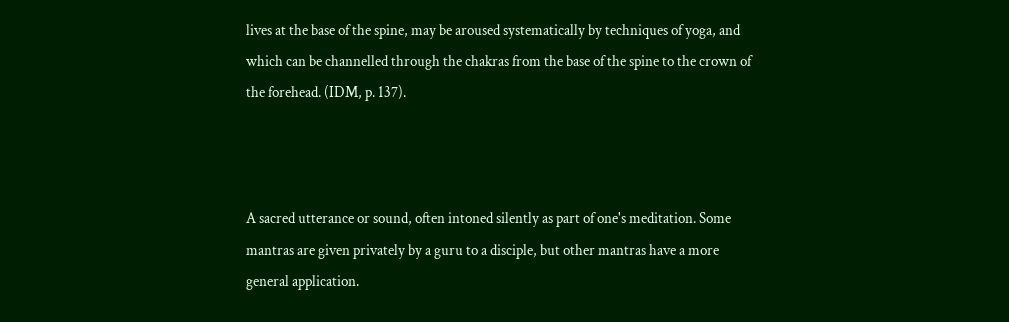lives at the base of the spine, may be aroused systematically by techniques of yoga, and which can be channelled through the chakras from the base of the spine to the crown of the forehead. (IDM, p. 137).



A sacred utterance or sound, often intoned silently as part of one's meditation. Some mantras are given privately by a guru to a disciple, but other mantras have a more general application.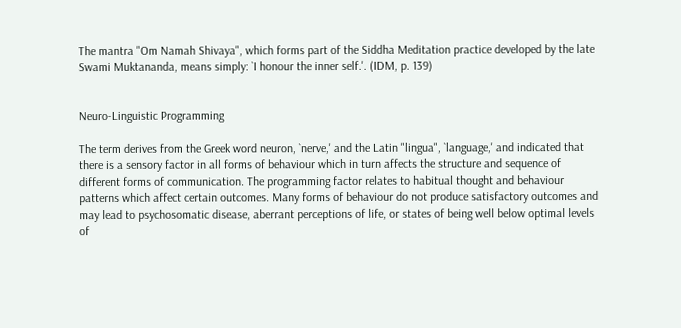The mantra "Om Namah Shivaya", which forms part of the Siddha Meditation practice developed by the late Swami Muktananda, means simply: `I honour the inner self.'. (IDM, p. 139)


Neuro-Linguistic Programming

The term derives from the Greek word neuron, `nerve,' and the Latin "lingua", `language,' and indicated that there is a sensory factor in all forms of behaviour which in turn affects the structure and sequence of different forms of communication. The programming factor relates to habitual thought and behaviour patterns which affect certain outcomes. Many forms of behaviour do not produce satisfactory outcomes and may lead to psychosomatic disease, aberrant perceptions of life, or states of being well below optimal levels of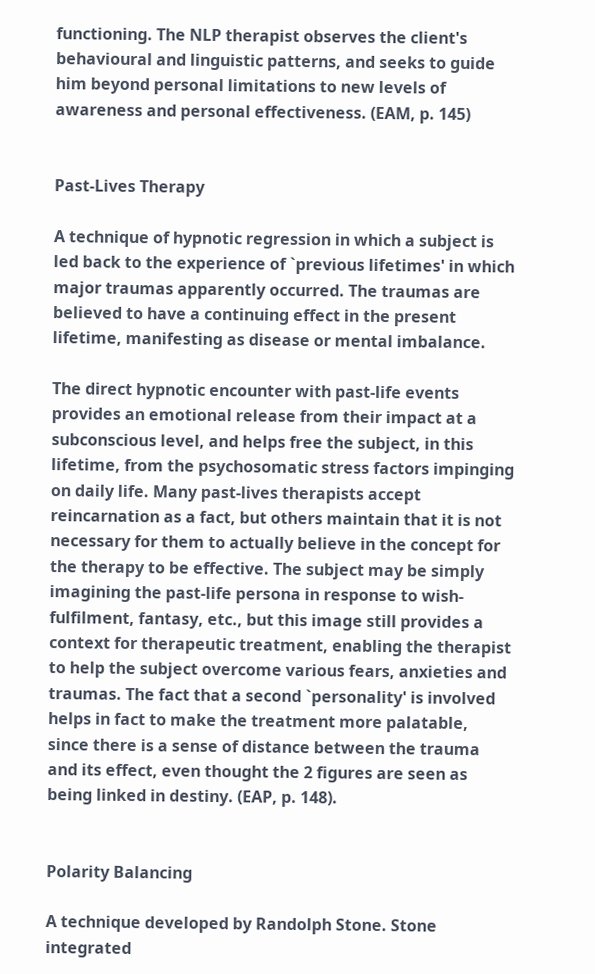functioning. The NLP therapist observes the client's behavioural and linguistic patterns, and seeks to guide him beyond personal limitations to new levels of awareness and personal effectiveness. (EAM, p. 145)


Past-Lives Therapy

A technique of hypnotic regression in which a subject is led back to the experience of `previous lifetimes' in which major traumas apparently occurred. The traumas are believed to have a continuing effect in the present lifetime, manifesting as disease or mental imbalance.

The direct hypnotic encounter with past-life events provides an emotional release from their impact at a subconscious level, and helps free the subject, in this lifetime, from the psychosomatic stress factors impinging on daily life. Many past-lives therapists accept reincarnation as a fact, but others maintain that it is not necessary for them to actually believe in the concept for the therapy to be effective. The subject may be simply imagining the past-life persona in response to wish-fulfilment, fantasy, etc., but this image still provides a context for therapeutic treatment, enabling the therapist to help the subject overcome various fears, anxieties and traumas. The fact that a second `personality' is involved helps in fact to make the treatment more palatable, since there is a sense of distance between the trauma and its effect, even thought the 2 figures are seen as being linked in destiny. (EAP, p. 148).


Polarity Balancing

A technique developed by Randolph Stone. Stone integrated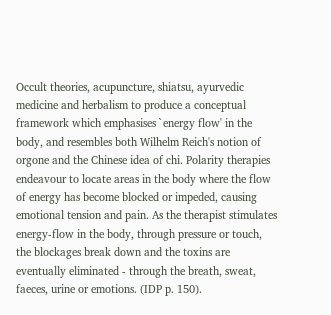Occult theories, acupuncture, shiatsu, ayurvedic medicine and herbalism to produce a conceptual framework which emphasises `energy flow' in the body, and resembles both Wilhelm Reich's notion of orgone and the Chinese idea of chi. Polarity therapies endeavour to locate areas in the body where the flow of energy has become blocked or impeded, causing emotional tension and pain. As the therapist stimulates energy-flow in the body, through pressure or touch, the blockages break down and the toxins are eventually eliminated - through the breath, sweat, faeces, urine or emotions. (IDP p. 150).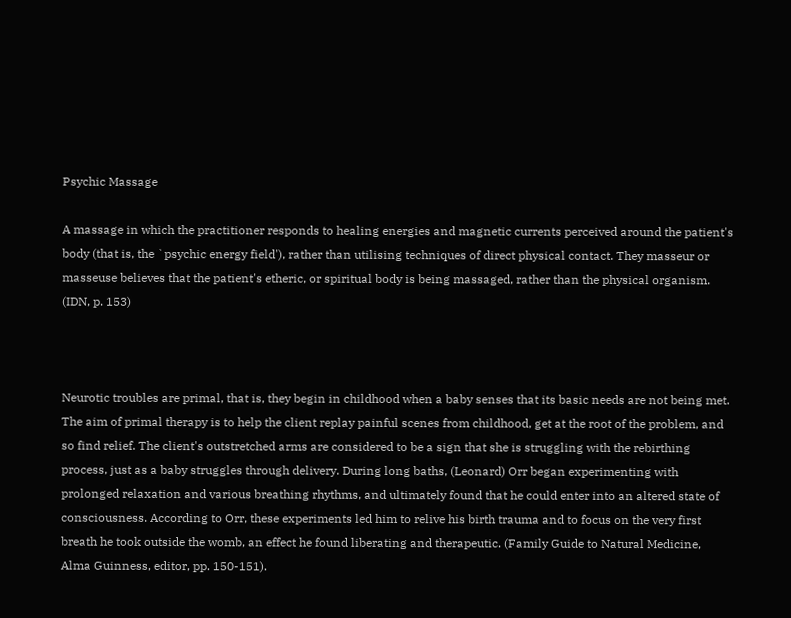Psychic Massage

A massage in which the practitioner responds to healing energies and magnetic currents perceived around the patient's body (that is, the `psychic energy field'), rather than utilising techniques of direct physical contact. They masseur or masseuse believes that the patient's etheric, or spiritual body is being massaged, rather than the physical organism. (IDN, p. 153)



Neurotic troubles are primal, that is, they begin in childhood when a baby senses that its basic needs are not being met. The aim of primal therapy is to help the client replay painful scenes from childhood, get at the root of the problem, and so find relief. The client's outstretched arms are considered to be a sign that she is struggling with the rebirthing process, just as a baby struggles through delivery. During long baths, (Leonard) Orr began experimenting with prolonged relaxation and various breathing rhythms, and ultimately found that he could enter into an altered state of consciousness. According to Orr, these experiments led him to relive his birth trauma and to focus on the very first breath he took outside the womb, an effect he found liberating and therapeutic. (Family Guide to Natural Medicine, Alma Guinness, editor, pp. 150-151).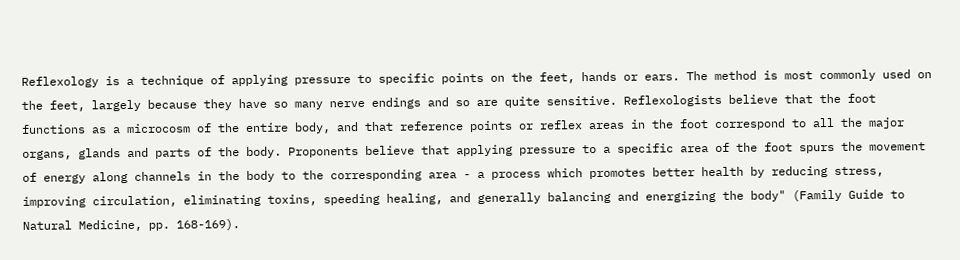Reflexology is a technique of applying pressure to specific points on the feet, hands or ears. The method is most commonly used on the feet, largely because they have so many nerve endings and so are quite sensitive. Reflexologists believe that the foot functions as a microcosm of the entire body, and that reference points or reflex areas in the foot correspond to all the major organs, glands and parts of the body. Proponents believe that applying pressure to a specific area of the foot spurs the movement of energy along channels in the body to the corresponding area - a process which promotes better health by reducing stress, improving circulation, eliminating toxins, speeding healing, and generally balancing and energizing the body" (Family Guide to Natural Medicine, pp. 168-169).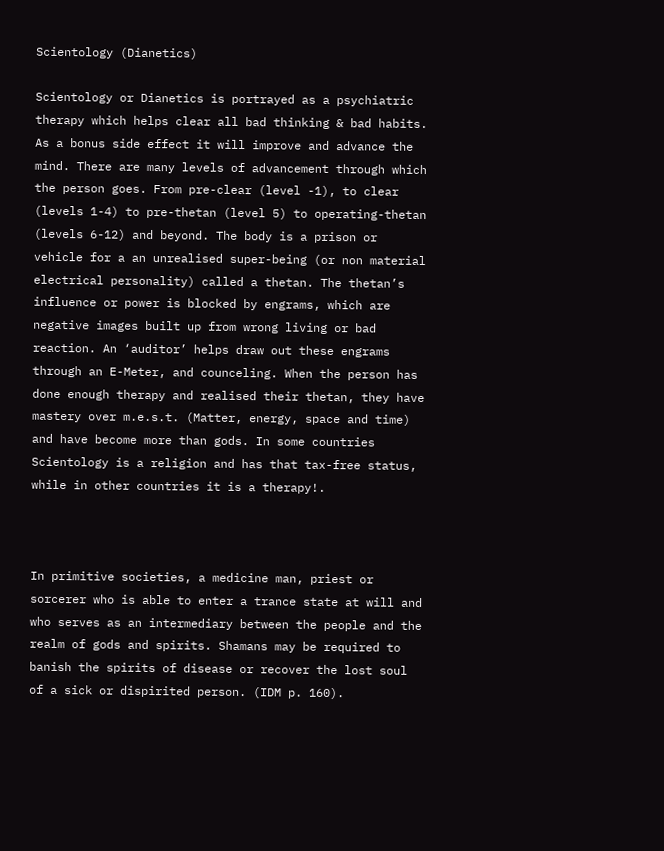Scientology (Dianetics)

Scientology or Dianetics is portrayed as a psychiatric therapy which helps clear all bad thinking & bad habits. As a bonus side effect it will improve and advance the mind. There are many levels of advancement through which the person goes. From pre-clear (level -1), to clear (levels 1-4) to pre-thetan (level 5) to operating-thetan (levels 6-12) and beyond. The body is a prison or vehicle for a an unrealised super-being (or non material electrical personality) called a thetan. The thetan’s influence or power is blocked by engrams, which are negative images built up from wrong living or bad reaction. An ‘auditor’ helps draw out these engrams through an E-Meter, and counceling. When the person has done enough therapy and realised their thetan, they have mastery over m.e.s.t. (Matter, energy, space and time) and have become more than gods. In some countries Scientology is a religion and has that tax-free status, while in other countries it is a therapy!.



In primitive societies, a medicine man, priest or sorcerer who is able to enter a trance state at will and who serves as an intermediary between the people and the realm of gods and spirits. Shamans may be required to banish the spirits of disease or recover the lost soul of a sick or dispirited person. (IDM p. 160).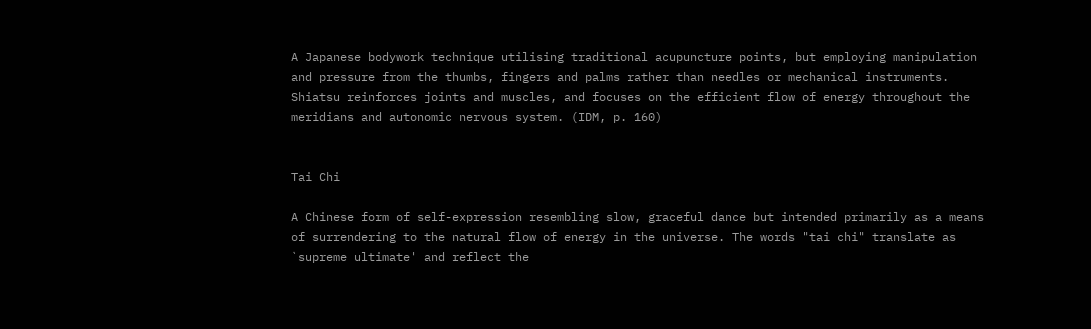A Japanese bodywork technique utilising traditional acupuncture points, but employing manipulation and pressure from the thumbs, fingers and palms rather than needles or mechanical instruments. Shiatsu reinforces joints and muscles, and focuses on the efficient flow of energy throughout the meridians and autonomic nervous system. (IDM, p. 160)


Tai Chi

A Chinese form of self-expression resembling slow, graceful dance but intended primarily as a means of surrendering to the natural flow of energy in the universe. The words "tai chi" translate as `supreme ultimate' and reflect the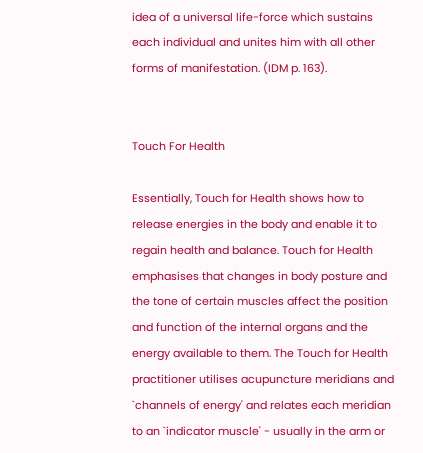idea of a universal life-force which sustains each individual and unites him with all other forms of manifestation. (IDM p. 163).


Touch For Health

Essentially, Touch for Health shows how to release energies in the body and enable it to regain health and balance. Touch for Health emphasises that changes in body posture and the tone of certain muscles affect the position and function of the internal organs and the energy available to them. The Touch for Health practitioner utilises acupuncture meridians and `channels of energy' and relates each meridian to an `indicator muscle' - usually in the arm or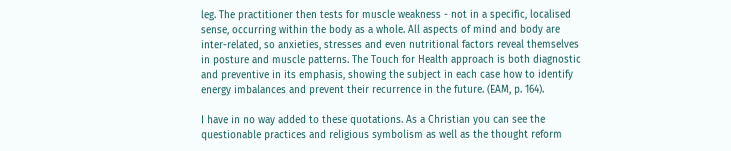leg. The practitioner then tests for muscle weakness - not in a specific, localised sense, occurring within the body as a whole. All aspects of mind and body are inter-related, so anxieties, stresses and even nutritional factors reveal themselves in posture and muscle patterns. The Touch for Health approach is both diagnostic and preventive in its emphasis, showing the subject in each case how to identify energy imbalances and prevent their recurrence in the future. (EAM, p. 164).

I have in no way added to these quotations. As a Christian you can see the questionable practices and religious symbolism as well as the thought reform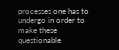processes one has to undergo in order to make these questionable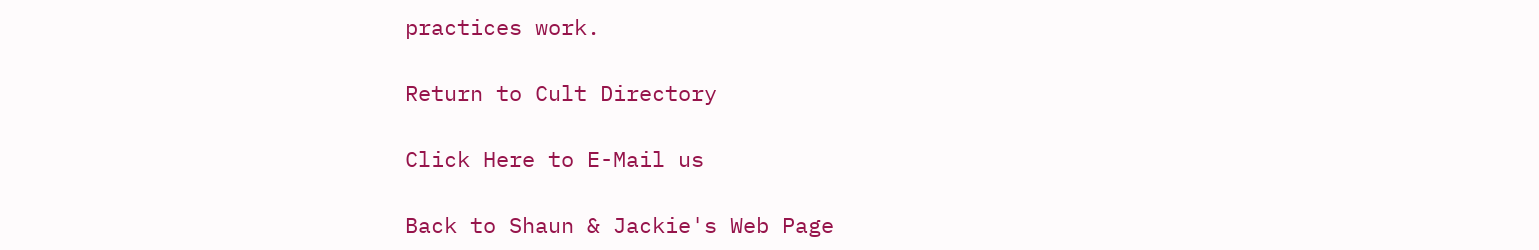practices work.

Return to Cult Directory

Click Here to E-Mail us

Back to Shaun & Jackie's Web Page